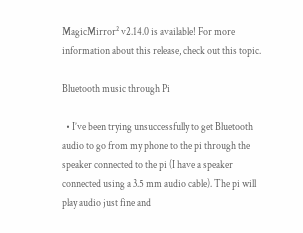MagicMirror² v2.14.0 is available! For more information about this release, check out this topic.

Bluetooth music through Pi

  • I’ve been trying unsuccessfully to get Bluetooth audio to go from my phone to the pi through the speaker connected to the pi (I have a speaker connected using a 3.5 mm audio cable). The pi will play audio just fine and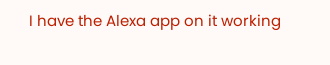I have the Alexa app on it working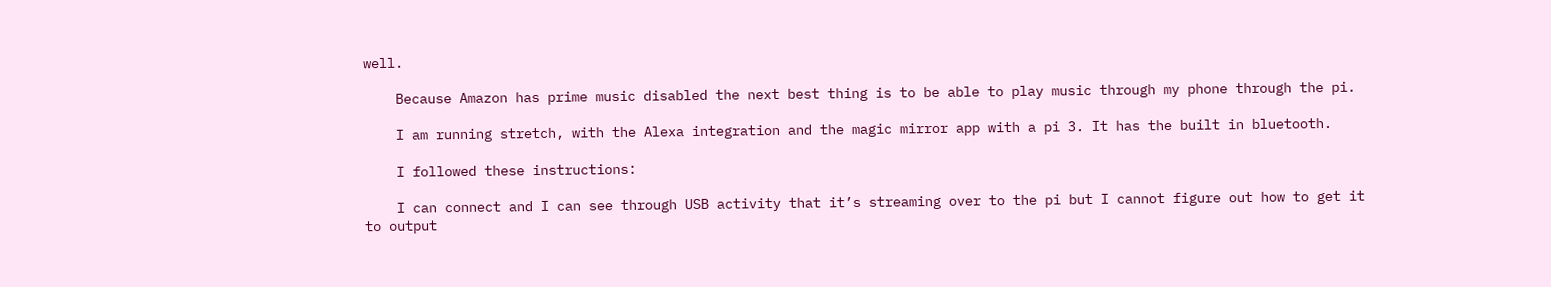well.

    Because Amazon has prime music disabled the next best thing is to be able to play music through my phone through the pi.

    I am running stretch, with the Alexa integration and the magic mirror app with a pi 3. It has the built in bluetooth.

    I followed these instructions:

    I can connect and I can see through USB activity that it’s streaming over to the pi but I cannot figure out how to get it to output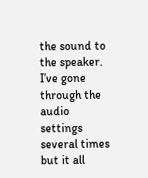the sound to the speaker. I’ve gone through the audio settings several times but it all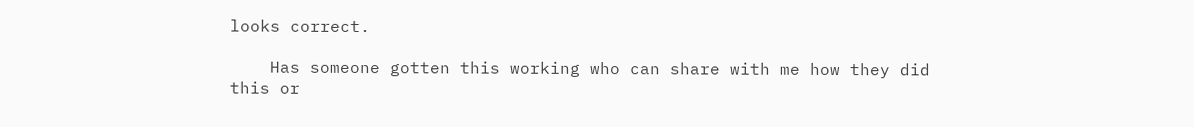looks correct.

    Has someone gotten this working who can share with me how they did this or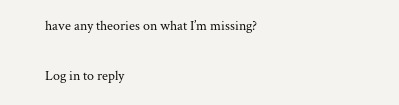have any theories on what I’m missing?


Log in to reply